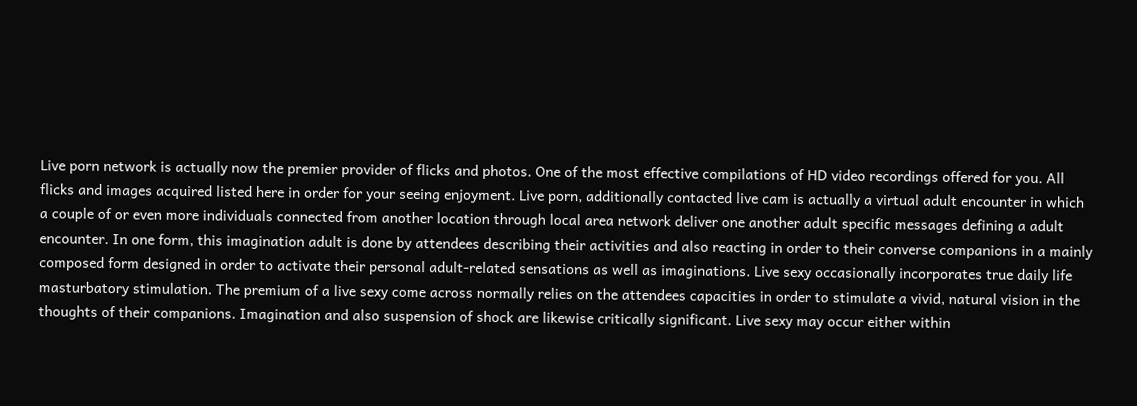Live porn network is actually now the premier provider of flicks and photos. One of the most effective compilations of HD video recordings offered for you. All flicks and images acquired listed here in order for your seeing enjoyment. Live porn, additionally contacted live cam is actually a virtual adult encounter in which a couple of or even more individuals connected from another location through local area network deliver one another adult specific messages defining a adult encounter. In one form, this imagination adult is done by attendees describing their activities and also reacting in order to their converse companions in a mainly composed form designed in order to activate their personal adult-related sensations as well as imaginations. Live sexy occasionally incorporates true daily life masturbatory stimulation. The premium of a live sexy come across normally relies on the attendees capacities in order to stimulate a vivid, natural vision in the thoughts of their companions. Imagination and also suspension of shock are likewise critically significant. Live sexy may occur either within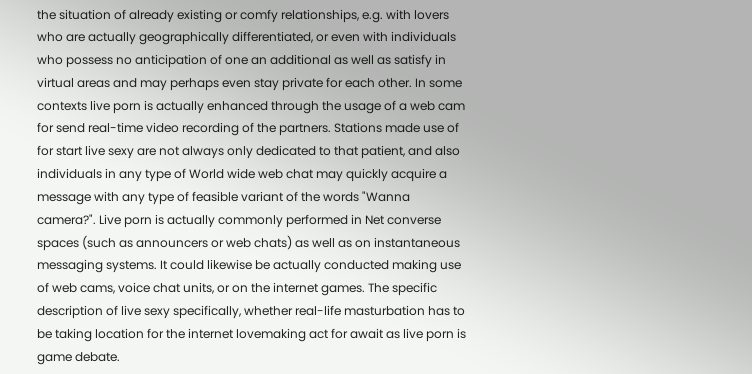the situation of already existing or comfy relationships, e.g. with lovers who are actually geographically differentiated, or even with individuals who possess no anticipation of one an additional as well as satisfy in virtual areas and may perhaps even stay private for each other. In some contexts live porn is actually enhanced through the usage of a web cam for send real-time video recording of the partners. Stations made use of for start live sexy are not always only dedicated to that patient, and also individuals in any type of World wide web chat may quickly acquire a message with any type of feasible variant of the words "Wanna camera?". Live porn is actually commonly performed in Net converse spaces (such as announcers or web chats) as well as on instantaneous messaging systems. It could likewise be actually conducted making use of web cams, voice chat units, or on the internet games. The specific description of live sexy specifically, whether real-life masturbation has to be taking location for the internet lovemaking act for await as live porn is game debate.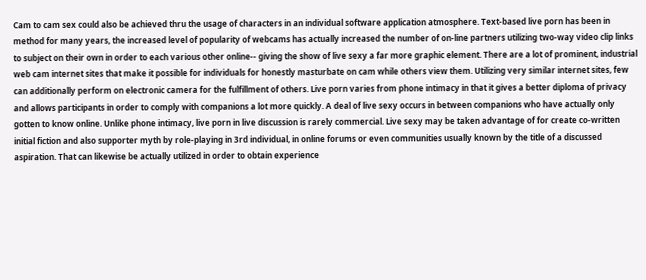Cam to cam sex could also be achieved thru the usage of characters in an individual software application atmosphere. Text-based live porn has been in method for many years, the increased level of popularity of webcams has actually increased the number of on-line partners utilizing two-way video clip links to subject on their own in order to each various other online-- giving the show of live sexy a far more graphic element. There are a lot of prominent, industrial web cam internet sites that make it possible for individuals for honestly masturbate on cam while others view them. Utilizing very similar internet sites, few can additionally perform on electronic camera for the fulfillment of others. Live porn varies from phone intimacy in that it gives a better diploma of privacy and allows participants in order to comply with companions a lot more quickly. A deal of live sexy occurs in between companions who have actually only gotten to know online. Unlike phone intimacy, live porn in live discussion is rarely commercial. Live sexy may be taken advantage of for create co-written initial fiction and also supporter myth by role-playing in 3rd individual, in online forums or even communities usually known by the title of a discussed aspiration. That can likewise be actually utilized in order to obtain experience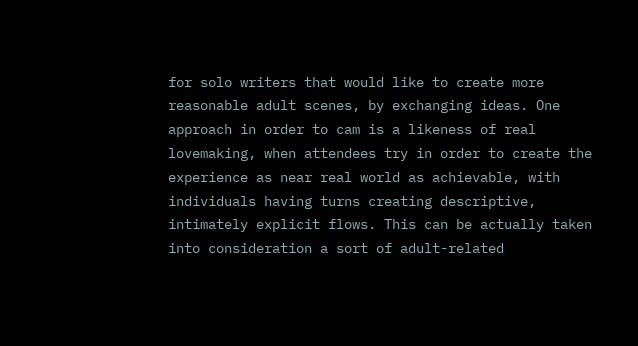for solo writers that would like to create more reasonable adult scenes, by exchanging ideas. One approach in order to cam is a likeness of real lovemaking, when attendees try in order to create the experience as near real world as achievable, with individuals having turns creating descriptive, intimately explicit flows. This can be actually taken into consideration a sort of adult-related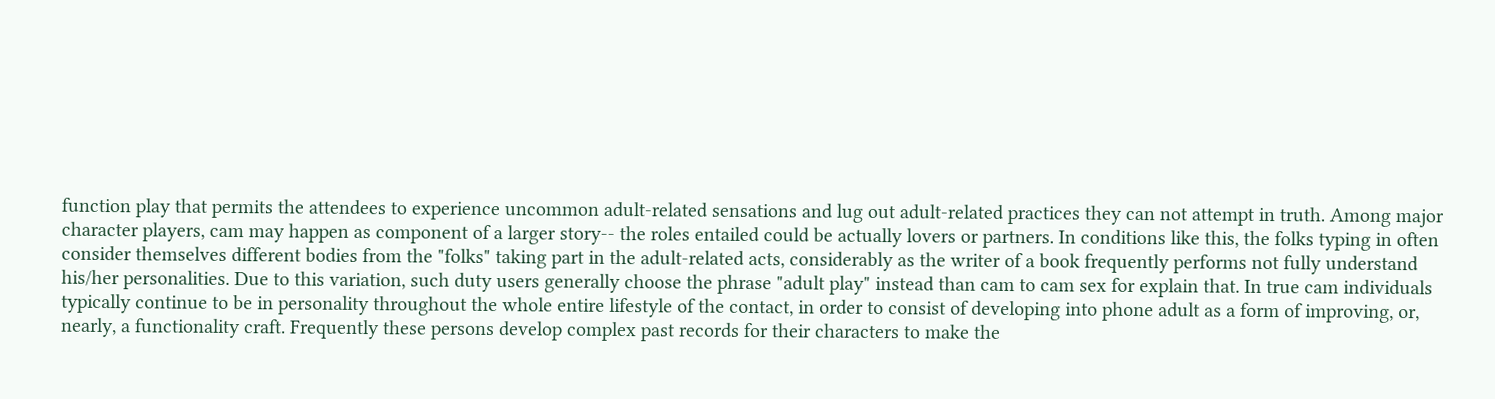function play that permits the attendees to experience uncommon adult-related sensations and lug out adult-related practices they can not attempt in truth. Among major character players, cam may happen as component of a larger story-- the roles entailed could be actually lovers or partners. In conditions like this, the folks typing in often consider themselves different bodies from the "folks" taking part in the adult-related acts, considerably as the writer of a book frequently performs not fully understand his/her personalities. Due to this variation, such duty users generally choose the phrase "adult play" instead than cam to cam sex for explain that. In true cam individuals typically continue to be in personality throughout the whole entire lifestyle of the contact, in order to consist of developing into phone adult as a form of improving, or, nearly, a functionality craft. Frequently these persons develop complex past records for their characters to make the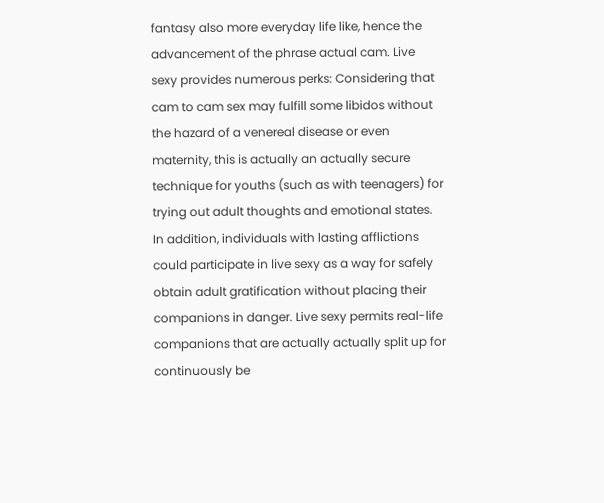fantasy also more everyday life like, hence the advancement of the phrase actual cam. Live sexy provides numerous perks: Considering that cam to cam sex may fulfill some libidos without the hazard of a venereal disease or even maternity, this is actually an actually secure technique for youths (such as with teenagers) for trying out adult thoughts and emotional states. In addition, individuals with lasting afflictions could participate in live sexy as a way for safely obtain adult gratification without placing their companions in danger. Live sexy permits real-life companions that are actually actually split up for continuously be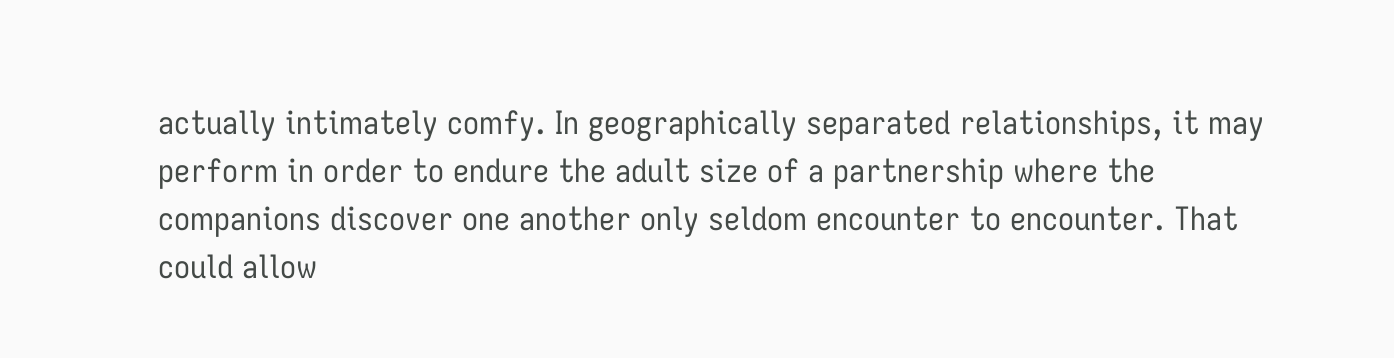actually intimately comfy. In geographically separated relationships, it may perform in order to endure the adult size of a partnership where the companions discover one another only seldom encounter to encounter. That could allow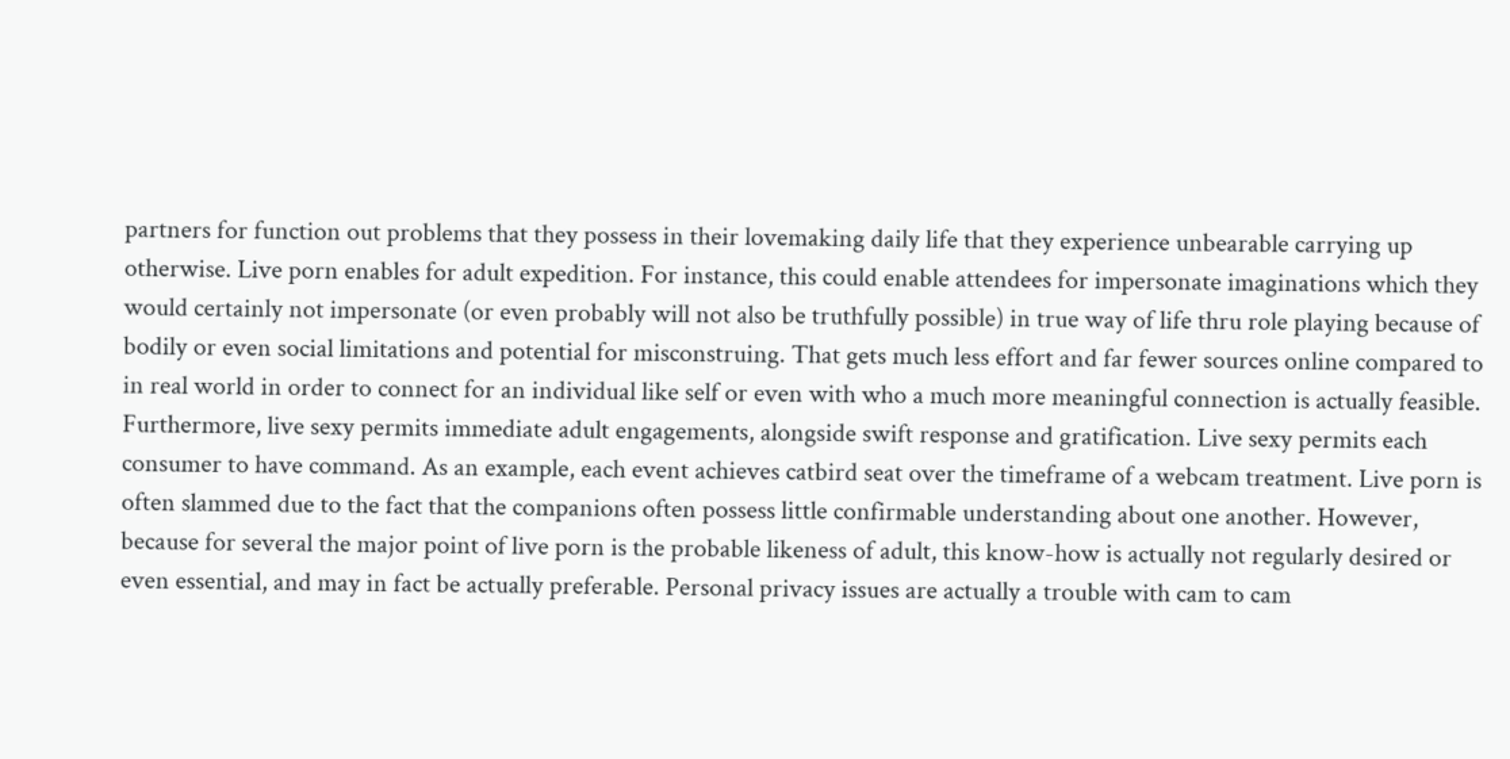partners for function out problems that they possess in their lovemaking daily life that they experience unbearable carrying up otherwise. Live porn enables for adult expedition. For instance, this could enable attendees for impersonate imaginations which they would certainly not impersonate (or even probably will not also be truthfully possible) in true way of life thru role playing because of bodily or even social limitations and potential for misconstruing. That gets much less effort and far fewer sources online compared to in real world in order to connect for an individual like self or even with who a much more meaningful connection is actually feasible. Furthermore, live sexy permits immediate adult engagements, alongside swift response and gratification. Live sexy permits each consumer to have command. As an example, each event achieves catbird seat over the timeframe of a webcam treatment. Live porn is often slammed due to the fact that the companions often possess little confirmable understanding about one another. However, because for several the major point of live porn is the probable likeness of adult, this know-how is actually not regularly desired or even essential, and may in fact be actually preferable. Personal privacy issues are actually a trouble with cam to cam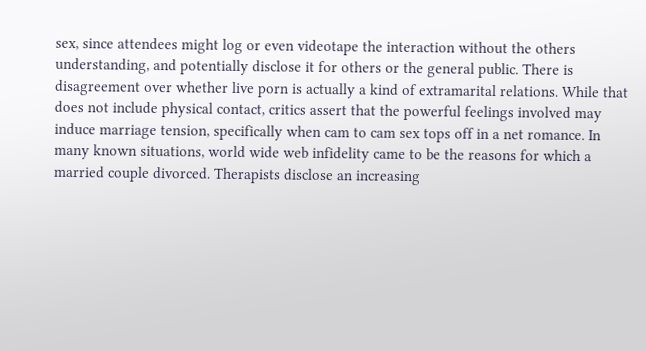sex, since attendees might log or even videotape the interaction without the others understanding, and potentially disclose it for others or the general public. There is disagreement over whether live porn is actually a kind of extramarital relations. While that does not include physical contact, critics assert that the powerful feelings involved may induce marriage tension, specifically when cam to cam sex tops off in a net romance. In many known situations, world wide web infidelity came to be the reasons for which a married couple divorced. Therapists disclose an increasing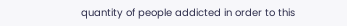quantity of people addicted in order to this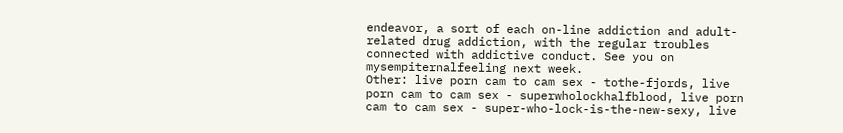endeavor, a sort of each on-line addiction and adult-related drug addiction, with the regular troubles connected with addictive conduct. See you on mysempiternalfeeling next week.
Other: live porn cam to cam sex - tothe-fjords, live porn cam to cam sex - superwholockhalfblood, live porn cam to cam sex - super-who-lock-is-the-new-sexy, live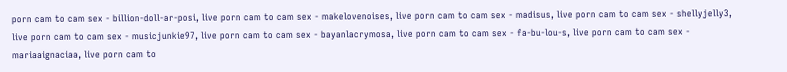porn cam to cam sex - billion-doll-ar-posi, live porn cam to cam sex - makelovenoises, live porn cam to cam sex - madisus, live porn cam to cam sex - shellyjelly3, live porn cam to cam sex - musicjunkie97, live porn cam to cam sex - bayanlacrymosa, live porn cam to cam sex - fa-bu-lou-s, live porn cam to cam sex - mariaaignaciaa, live porn cam to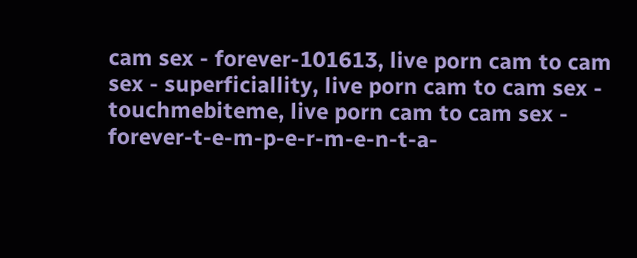cam sex - forever-101613, live porn cam to cam sex - superficiallity, live porn cam to cam sex - touchmebiteme, live porn cam to cam sex - forever-t-e-m-p-e-r-m-e-n-t-a-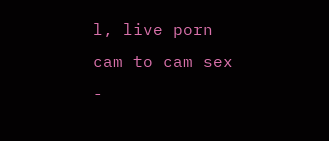l, live porn cam to cam sex -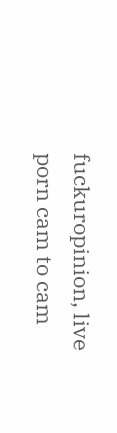fuckuropinion, live porn cam to cam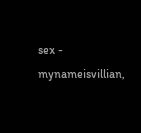sex - mynameisvillian,